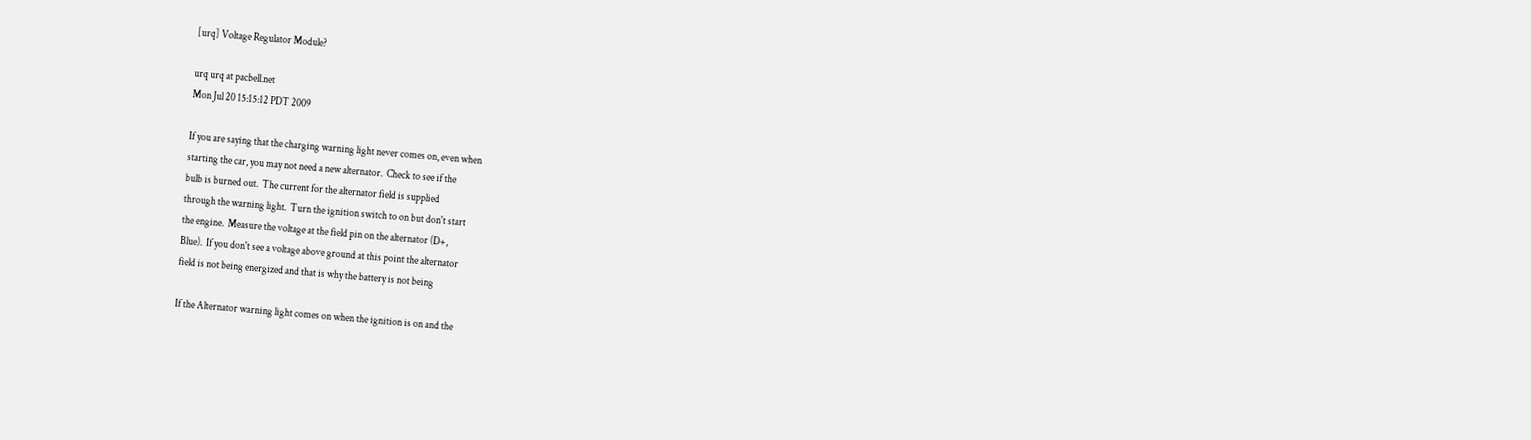[urq] Voltage Regulator Module?

urq urq at pacbell.net
Mon Jul 20 15:15:12 PDT 2009

If you are saying that the charging warning light never comes on, even when
starting the car, you may not need a new alternator.  Check to see if the
bulb is burned out.  The current for the alternator field is supplied
through the warning light.  Turn the ignition switch to on but don't start
the engine.  Measure the voltage at the field pin on the alternator (D+,
Blue).  If you don't see a voltage above ground at this point the alternator
field is not being energized and that is why the battery is not being

If the Alternator warning light comes on when the ignition is on and the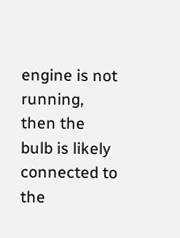engine is not running, then the bulb is likely connected to the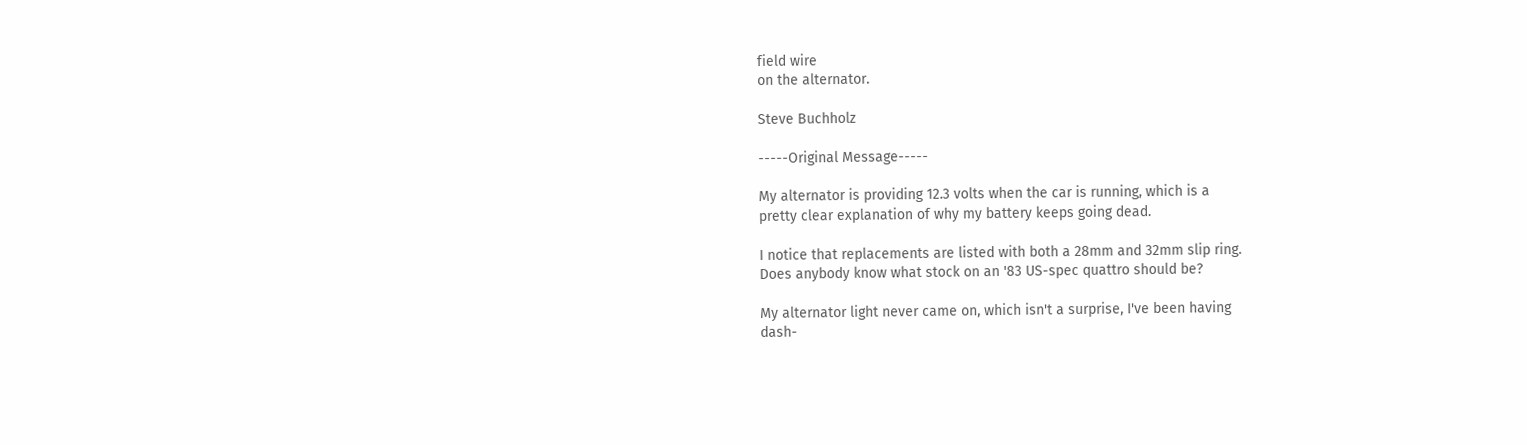field wire
on the alternator.

Steve Buchholz

-----Original Message-----

My alternator is providing 12.3 volts when the car is running, which is a
pretty clear explanation of why my battery keeps going dead.

I notice that replacements are listed with both a 28mm and 32mm slip ring.
Does anybody know what stock on an '83 US-spec quattro should be?

My alternator light never came on, which isn't a surprise, I've been having
dash-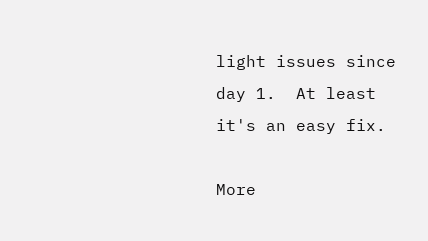light issues since day 1.  At least it's an easy fix.

More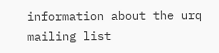information about the urq mailing list